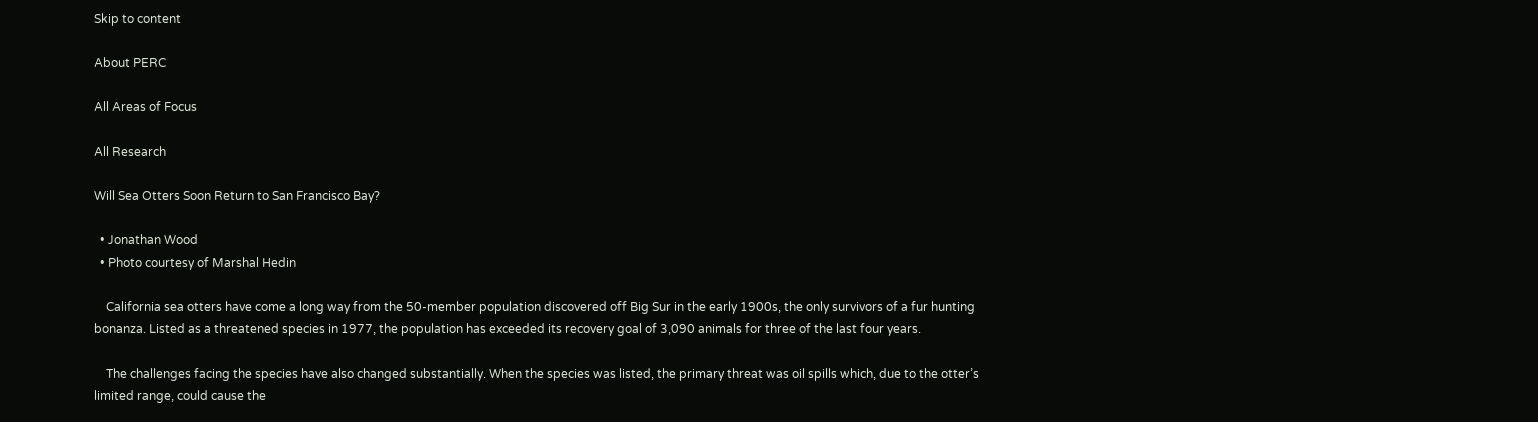Skip to content

About PERC

All Areas of Focus

All Research

Will Sea Otters Soon Return to San Francisco Bay?

  • Jonathan Wood
  • Photo courtesy of Marshal Hedin

    California sea otters have come a long way from the 50-member population discovered off Big Sur in the early 1900s, the only survivors of a fur hunting bonanza. Listed as a threatened species in 1977, the population has exceeded its recovery goal of 3,090 animals for three of the last four years.

    The challenges facing the species have also changed substantially. When the species was listed, the primary threat was oil spills which, due to the otter’s limited range, could cause the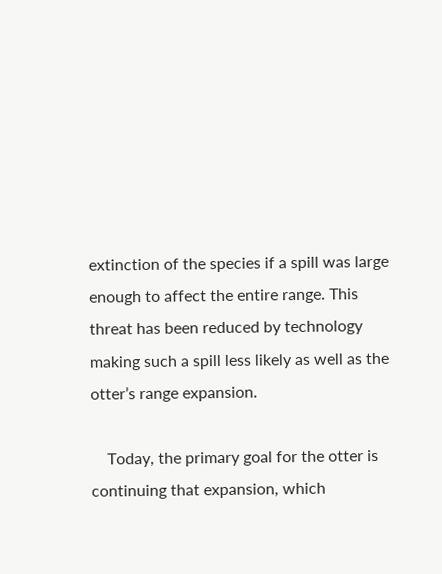extinction of the species if a spill was large enough to affect the entire range. This threat has been reduced by technology making such a spill less likely as well as the otter’s range expansion.

    Today, the primary goal for the otter is continuing that expansion, which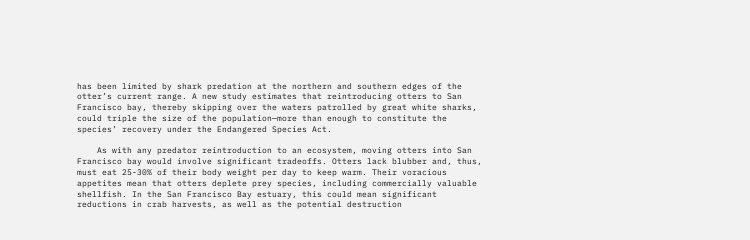has been limited by shark predation at the northern and southern edges of the otter’s current range. A new study estimates that reintroducing otters to San Francisco bay, thereby skipping over the waters patrolled by great white sharks, could triple the size of the population—more than enough to constitute the species’ recovery under the Endangered Species Act.

    As with any predator reintroduction to an ecosystem, moving otters into San Francisco bay would involve significant tradeoffs. Otters lack blubber and, thus, must eat 25-30% of their body weight per day to keep warm. Their voracious appetites mean that otters deplete prey species, including commercially valuable shellfish. In the San Francisco Bay estuary, this could mean significant reductions in crab harvests, as well as the potential destruction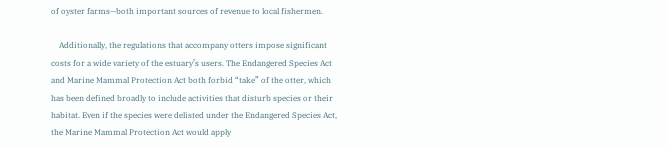of oyster farms—both important sources of revenue to local fishermen.

    Additionally, the regulations that accompany otters impose significant costs for a wide variety of the estuary’s users. The Endangered Species Act and Marine Mammal Protection Act both forbid “take” of the otter, which has been defined broadly to include activities that disturb species or their habitat. Even if the species were delisted under the Endangered Species Act, the Marine Mammal Protection Act would apply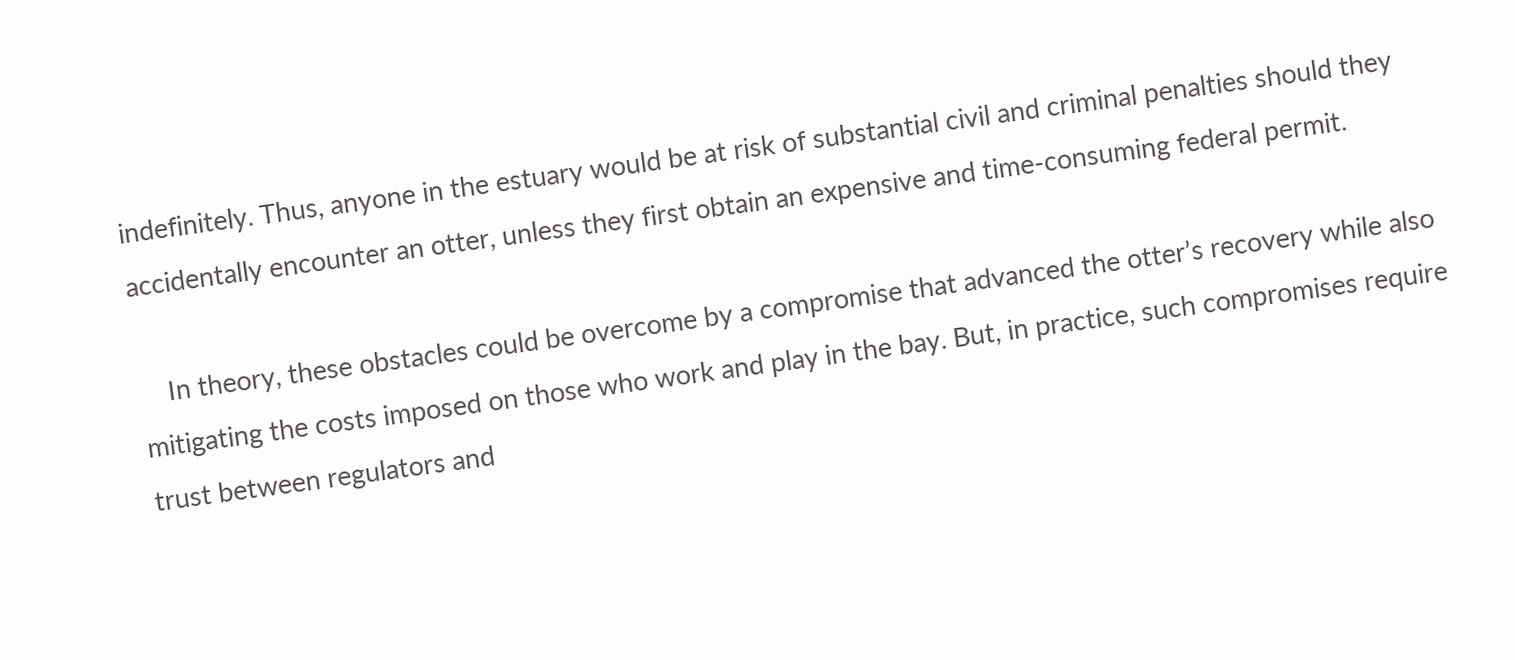indefinitely. Thus, anyone in the estuary would be at risk of substantial civil and criminal penalties should they accidentally encounter an otter, unless they first obtain an expensive and time-consuming federal permit.

    In theory, these obstacles could be overcome by a compromise that advanced the otter’s recovery while also mitigating the costs imposed on those who work and play in the bay. But, in practice, such compromises require trust between regulators and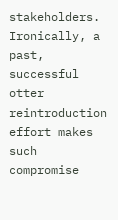stakeholders. Ironically, a past, successful otter reintroduction effort makes such compromise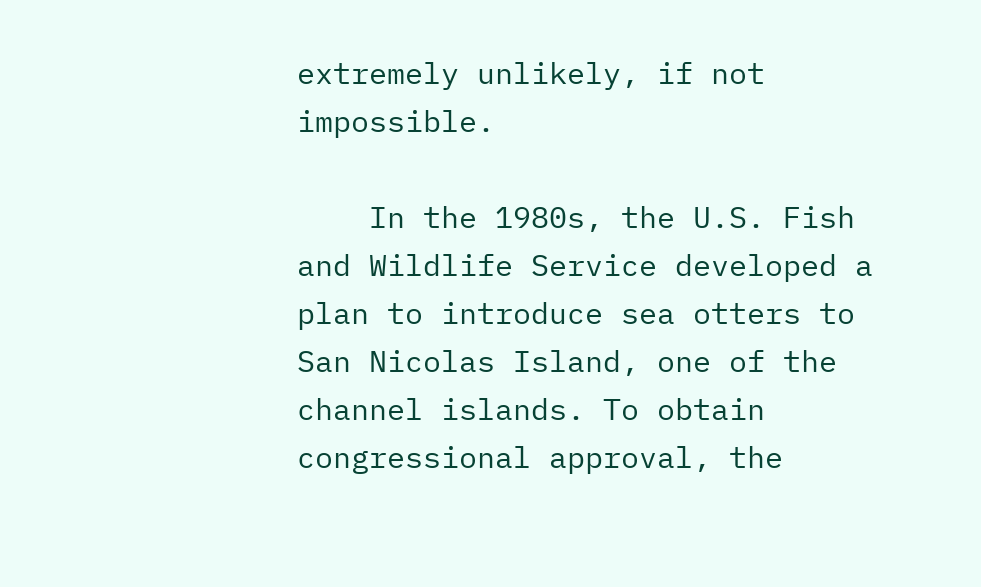extremely unlikely, if not impossible.

    In the 1980s, the U.S. Fish and Wildlife Service developed a plan to introduce sea otters to San Nicolas Island, one of the channel islands. To obtain congressional approval, the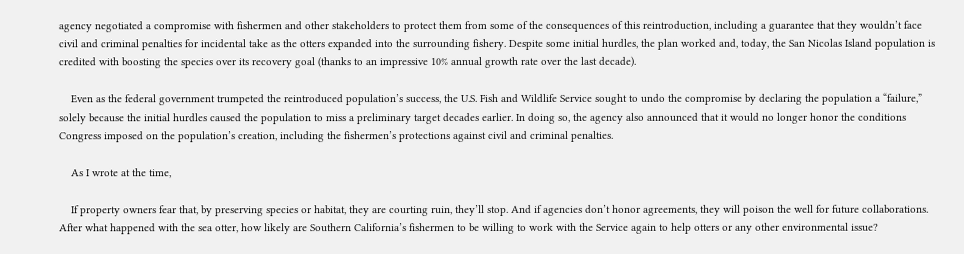agency negotiated a compromise with fishermen and other stakeholders to protect them from some of the consequences of this reintroduction, including a guarantee that they wouldn’t face civil and criminal penalties for incidental take as the otters expanded into the surrounding fishery. Despite some initial hurdles, the plan worked and, today, the San Nicolas Island population is credited with boosting the species over its recovery goal (thanks to an impressive 10% annual growth rate over the last decade).

    Even as the federal government trumpeted the reintroduced population’s success, the U.S. Fish and Wildlife Service sought to undo the compromise by declaring the population a “failure,” solely because the initial hurdles caused the population to miss a preliminary target decades earlier. In doing so, the agency also announced that it would no longer honor the conditions Congress imposed on the population’s creation, including the fishermen’s protections against civil and criminal penalties.

    As I wrote at the time,

    If property owners fear that, by preserving species or habitat, they are courting ruin, they’ll stop. And if agencies don’t honor agreements, they will poison the well for future collaborations. After what happened with the sea otter, how likely are Southern California’s fishermen to be willing to work with the Service again to help otters or any other environmental issue?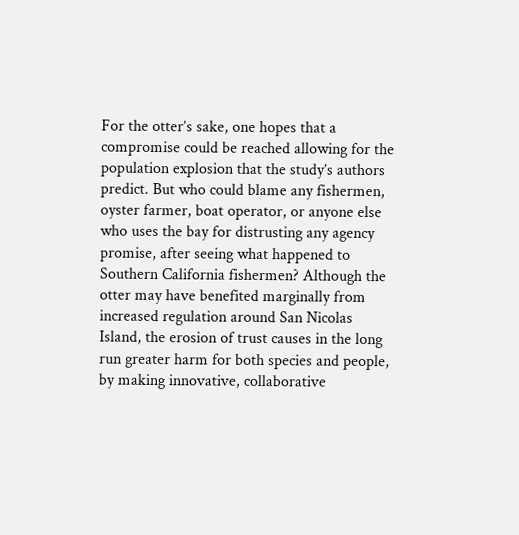For the otter’s sake, one hopes that a compromise could be reached allowing for the population explosion that the study’s authors predict. But who could blame any fishermen, oyster farmer, boat operator, or anyone else who uses the bay for distrusting any agency promise, after seeing what happened to Southern California fishermen? Although the otter may have benefited marginally from increased regulation around San Nicolas Island, the erosion of trust causes in the long run greater harm for both species and people, by making innovative, collaborative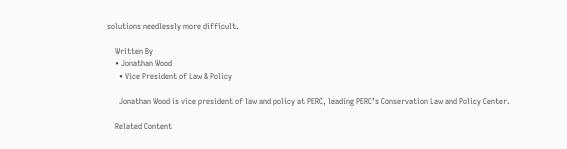solutions needlessly more difficult.

    Written By
    • Jonathan Wood
      • Vice President of Law & Policy

      Jonathan Wood is vice president of law and policy at PERC, leading PERC’s Conservation Law and Policy Center.

    Related Content